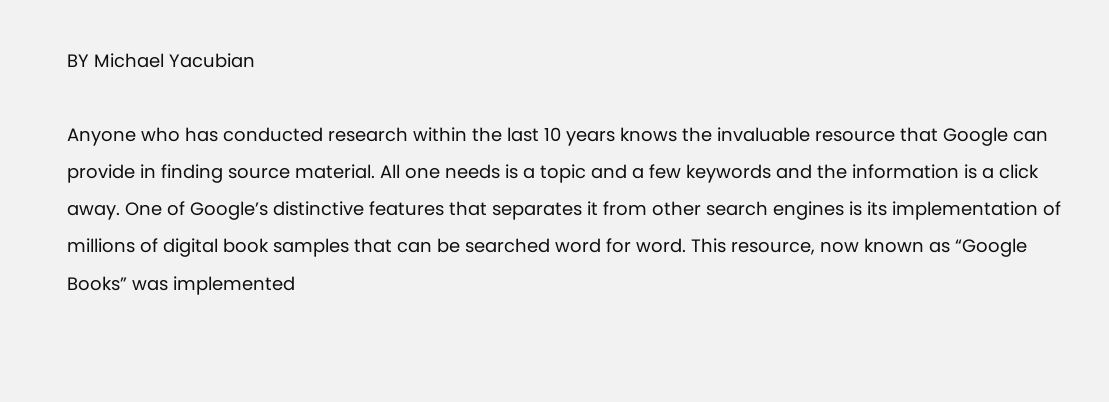BY Michael Yacubian

Anyone who has conducted research within the last 10 years knows the invaluable resource that Google can provide in finding source material. All one needs is a topic and a few keywords and the information is a click away. One of Google’s distinctive features that separates it from other search engines is its implementation of millions of digital book samples that can be searched word for word. This resource, now known as “Google Books” was implemented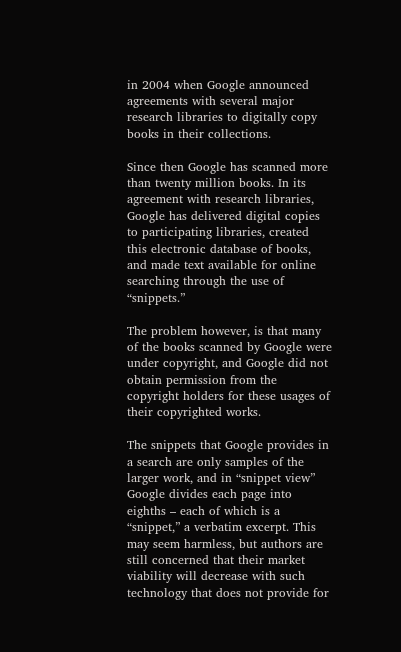in 2004 when Google announced agreements with several major research libraries to digitally copy books in their collections.

Since then Google has scanned more than twenty million books. In its agreement with research libraries, Google has delivered digital copies to participating libraries, created this electronic database of books, and made text available for online searching through the use of “snippets.”

The problem however, is that many of the books scanned by Google were under copyright, and Google did not obtain permission from the copyright holders for these usages of their copyrighted works.

The snippets that Google provides in a search are only samples of the larger work, and in “snippet view” Google divides each page into eighths – each of which is a “snippet,” a verbatim excerpt. This may seem harmless, but authors are still concerned that their market viability will decrease with such technology that does not provide for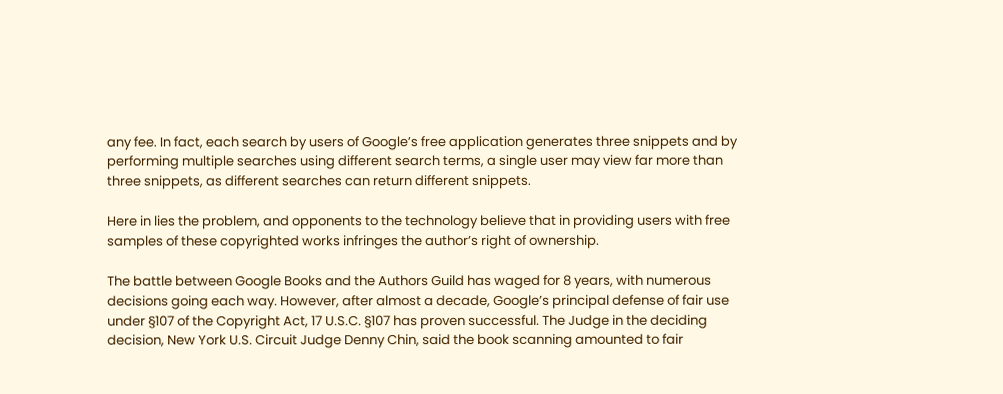any fee. In fact, each search by users of Google’s free application generates three snippets and by performing multiple searches using different search terms, a single user may view far more than three snippets, as different searches can return different snippets.

Here in lies the problem, and opponents to the technology believe that in providing users with free samples of these copyrighted works infringes the author’s right of ownership.

The battle between Google Books and the Authors Guild has waged for 8 years, with numerous decisions going each way. However, after almost a decade, Google’s principal defense of fair use under §107 of the Copyright Act, 17 U.S.C. §107 has proven successful. The Judge in the deciding decision, New York U.S. Circuit Judge Denny Chin, said the book scanning amounted to fair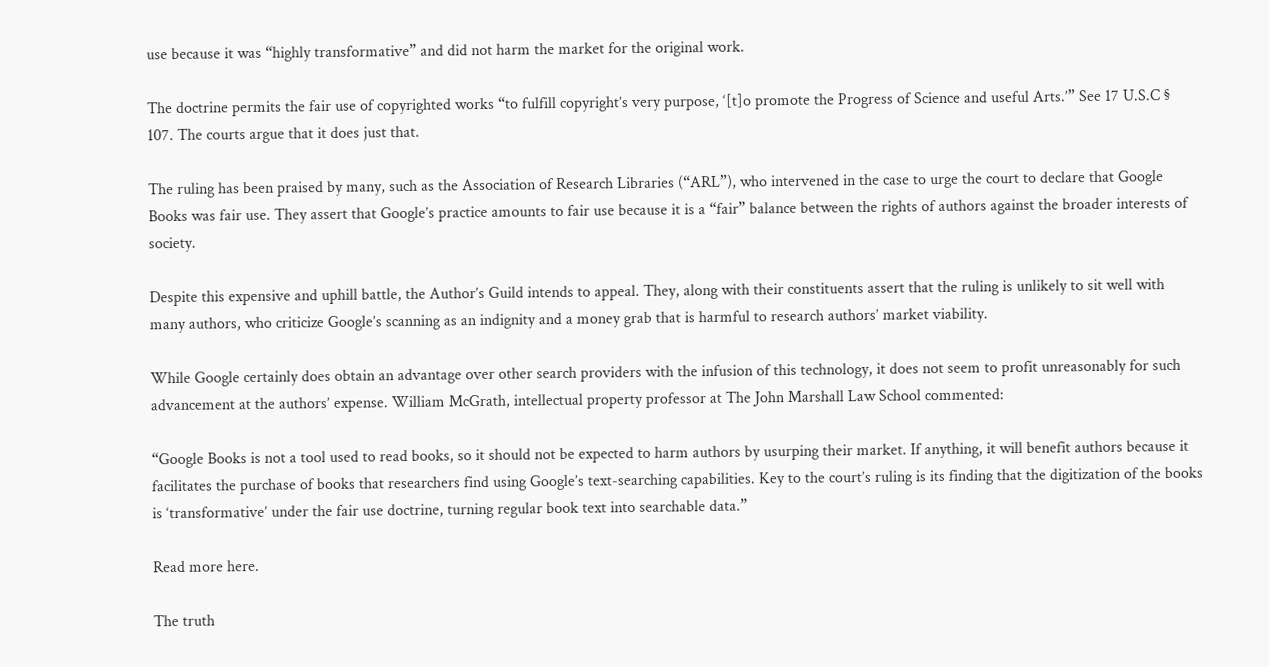use because it was “highly transformative” and did not harm the market for the original work.

The doctrine permits the fair use of copyrighted works “to fulfill copyright’s very purpose, ‘[t]o promote the Progress of Science and useful Arts.’” See 17 U.S.C § 107. The courts argue that it does just that.

The ruling has been praised by many, such as the Association of Research Libraries (“ARL”), who intervened in the case to urge the court to declare that Google Books was fair use. They assert that Google’s practice amounts to fair use because it is a “fair” balance between the rights of authors against the broader interests of society.

Despite this expensive and uphill battle, the Author’s Guild intends to appeal. They, along with their constituents assert that the ruling is unlikely to sit well with many authors, who criticize Google’s scanning as an indignity and a money grab that is harmful to research authors’ market viability.

While Google certainly does obtain an advantage over other search providers with the infusion of this technology, it does not seem to profit unreasonably for such advancement at the authors’ expense. William McGrath, intellectual property professor at The John Marshall Law School commented:

“Google Books is not a tool used to read books, so it should not be expected to harm authors by usurping their market. If anything, it will benefit authors because it facilitates the purchase of books that researchers find using Google’s text-searching capabilities. Key to the court’s ruling is its finding that the digitization of the books is ‘transformative’ under the fair use doctrine, turning regular book text into searchable data.”

Read more here.

The truth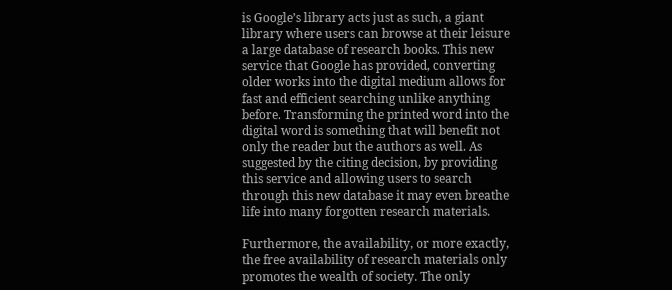is Google’s library acts just as such, a giant library where users can browse at their leisure a large database of research books. This new service that Google has provided, converting older works into the digital medium allows for fast and efficient searching unlike anything before. Transforming the printed word into the digital word is something that will benefit not only the reader but the authors as well. As suggested by the citing decision, by providing this service and allowing users to search through this new database it may even breathe life into many forgotten research materials.

Furthermore, the availability, or more exactly, the free availability of research materials only promotes the wealth of society. The only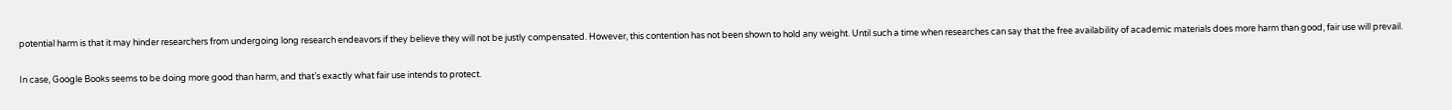potential harm is that it may hinder researchers from undergoing long research endeavors if they believe they will not be justly compensated. However, this contention has not been shown to hold any weight. Until such a time when researches can say that the free availability of academic materials does more harm than good, fair use will prevail.

In case, Google Books seems to be doing more good than harm, and that’s exactly what fair use intends to protect.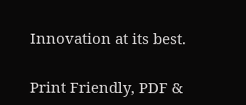Innovation at its best.

Print Friendly, PDF &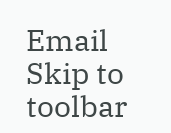Email
Skip to toolbar